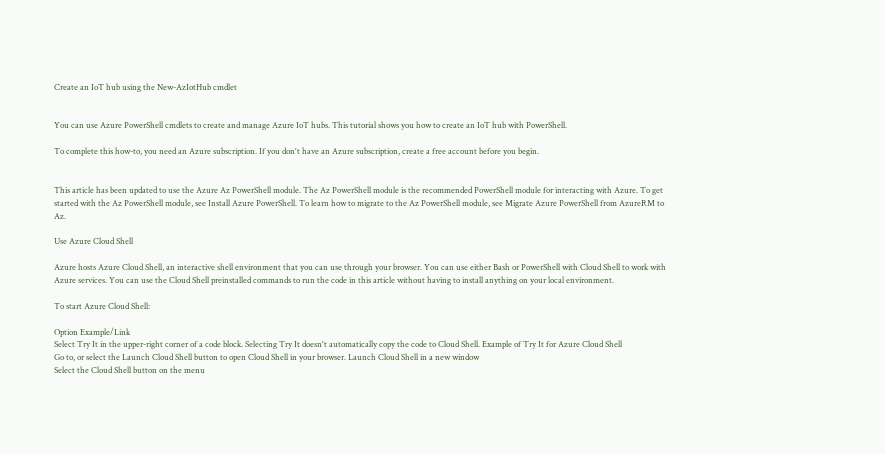Create an IoT hub using the New-AzIotHub cmdlet


You can use Azure PowerShell cmdlets to create and manage Azure IoT hubs. This tutorial shows you how to create an IoT hub with PowerShell.

To complete this how-to, you need an Azure subscription. If you don't have an Azure subscription, create a free account before you begin.


This article has been updated to use the Azure Az PowerShell module. The Az PowerShell module is the recommended PowerShell module for interacting with Azure. To get started with the Az PowerShell module, see Install Azure PowerShell. To learn how to migrate to the Az PowerShell module, see Migrate Azure PowerShell from AzureRM to Az.

Use Azure Cloud Shell

Azure hosts Azure Cloud Shell, an interactive shell environment that you can use through your browser. You can use either Bash or PowerShell with Cloud Shell to work with Azure services. You can use the Cloud Shell preinstalled commands to run the code in this article without having to install anything on your local environment.

To start Azure Cloud Shell:

Option Example/Link
Select Try It in the upper-right corner of a code block. Selecting Try It doesn't automatically copy the code to Cloud Shell. Example of Try It for Azure Cloud Shell
Go to, or select the Launch Cloud Shell button to open Cloud Shell in your browser. Launch Cloud Shell in a new window
Select the Cloud Shell button on the menu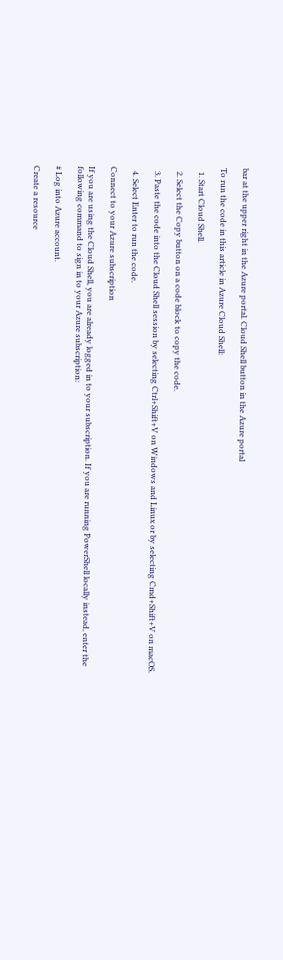bar at the upper right in the Azure portal. Cloud Shell button in the Azure portal

To run the code in this article in Azure Cloud Shell:

  1. Start Cloud Shell.

  2. Select the Copy button on a code block to copy the code.

  3. Paste the code into the Cloud Shell session by selecting Ctrl+Shift+V on Windows and Linux or by selecting Cmd+Shift+V on macOS.

  4. Select Enter to run the code.

Connect to your Azure subscription

If you are using the Cloud Shell, you are already logged in to your subscription. If you are running PowerShell locally instead, enter the following command to sign in to your Azure subscription:

# Log into Azure account.

Create a resource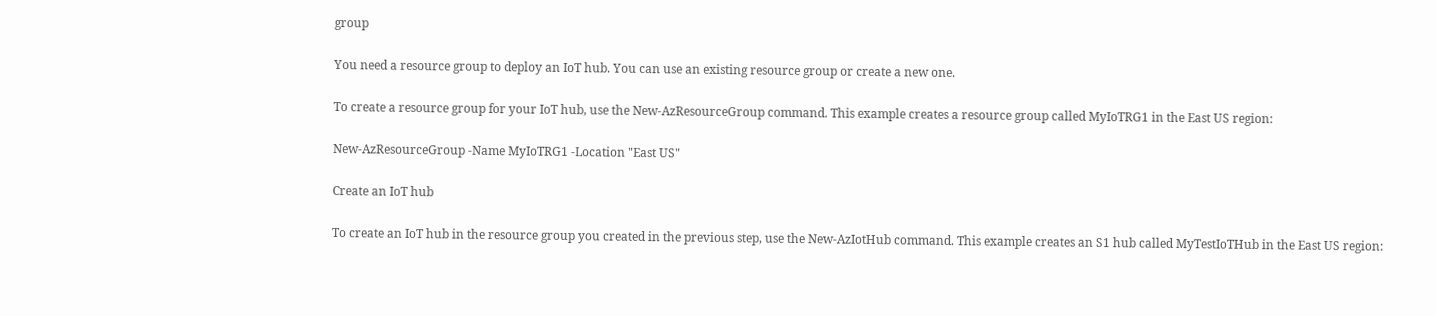group

You need a resource group to deploy an IoT hub. You can use an existing resource group or create a new one.

To create a resource group for your IoT hub, use the New-AzResourceGroup command. This example creates a resource group called MyIoTRG1 in the East US region:

New-AzResourceGroup -Name MyIoTRG1 -Location "East US"

Create an IoT hub

To create an IoT hub in the resource group you created in the previous step, use the New-AzIotHub command. This example creates an S1 hub called MyTestIoTHub in the East US region: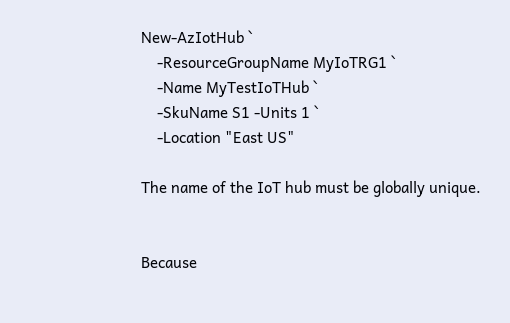New-AzIotHub `
    -ResourceGroupName MyIoTRG1 `
    -Name MyTestIoTHub `
    -SkuName S1 -Units 1 `
    -Location "East US"

The name of the IoT hub must be globally unique.


Because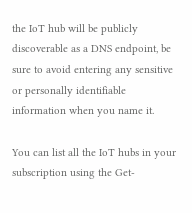the IoT hub will be publicly discoverable as a DNS endpoint, be sure to avoid entering any sensitive or personally identifiable information when you name it.

You can list all the IoT hubs in your subscription using the Get-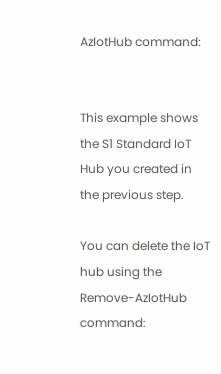AzIotHub command:


This example shows the S1 Standard IoT Hub you created in the previous step.

You can delete the IoT hub using the Remove-AzIotHub command: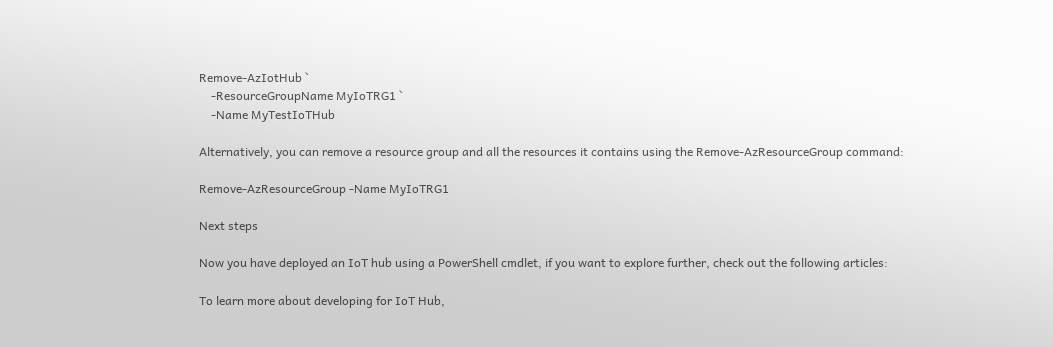Remove-AzIotHub `
    -ResourceGroupName MyIoTRG1 `
    -Name MyTestIoTHub

Alternatively, you can remove a resource group and all the resources it contains using the Remove-AzResourceGroup command:

Remove-AzResourceGroup -Name MyIoTRG1

Next steps

Now you have deployed an IoT hub using a PowerShell cmdlet, if you want to explore further, check out the following articles:

To learn more about developing for IoT Hub,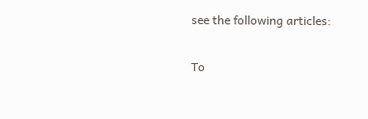see the following articles:

To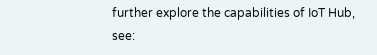further explore the capabilities of IoT Hub, see: